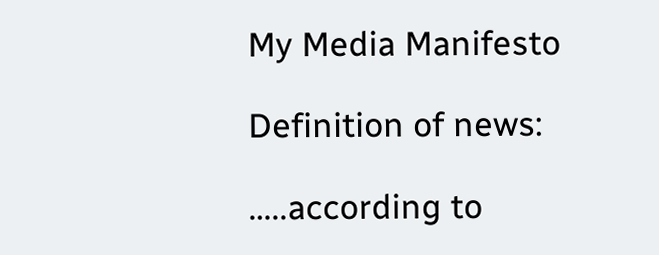My Media Manifesto

Definition of news:

…..according to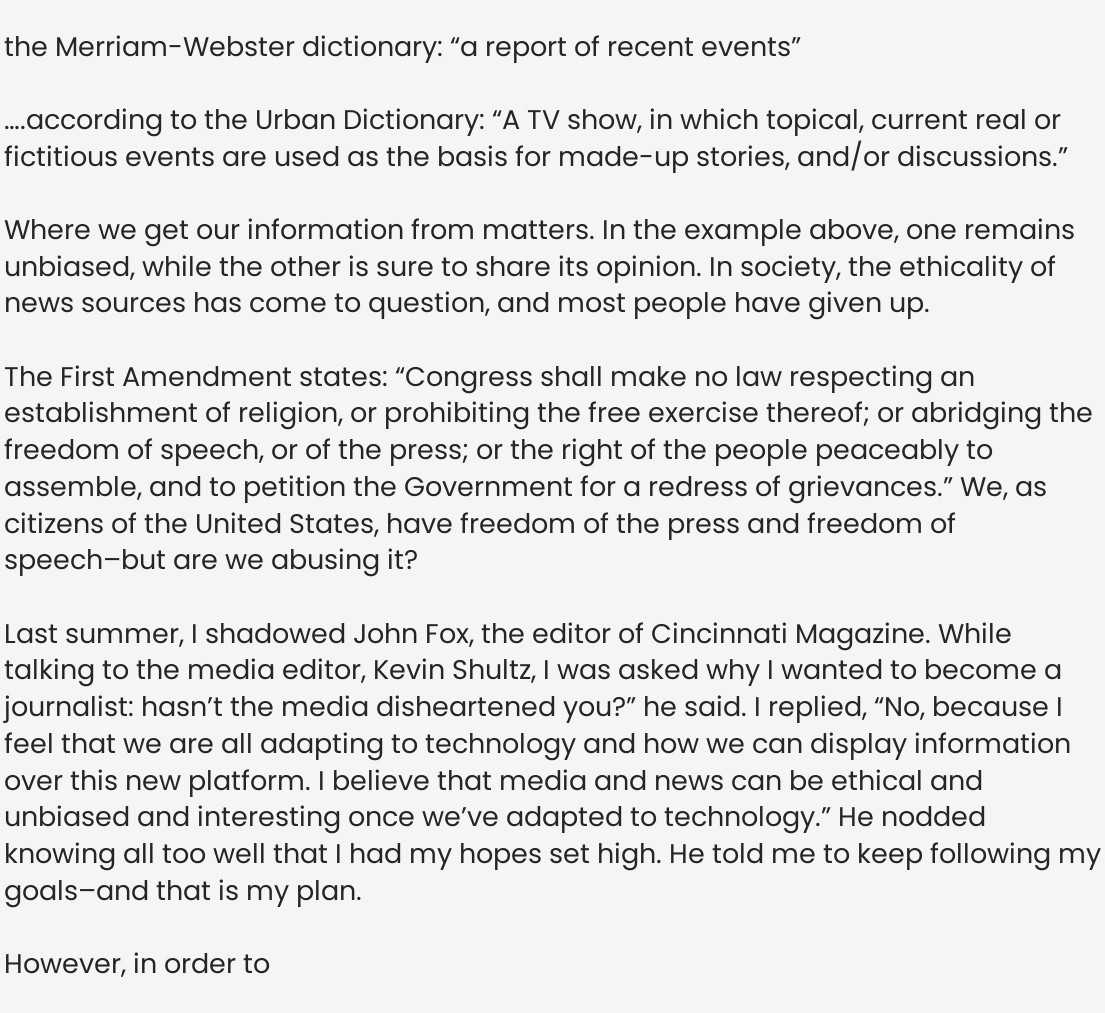the Merriam-Webster dictionary: “a report of recent events”

….according to the Urban Dictionary: “A TV show, in which topical, current real or fictitious events are used as the basis for made-up stories, and/or discussions.”

Where we get our information from matters. In the example above, one remains unbiased, while the other is sure to share its opinion. In society, the ethicality of news sources has come to question, and most people have given up.

The First Amendment states: “Congress shall make no law respecting an establishment of religion, or prohibiting the free exercise thereof; or abridging the freedom of speech, or of the press; or the right of the people peaceably to assemble, and to petition the Government for a redress of grievances.” We, as citizens of the United States, have freedom of the press and freedom of speech–but are we abusing it?

Last summer, I shadowed John Fox, the editor of Cincinnati Magazine. While talking to the media editor, Kevin Shultz, I was asked why I wanted to become a journalist: hasn’t the media disheartened you?” he said. I replied, “No, because I feel that we are all adapting to technology and how we can display information over this new platform. I believe that media and news can be ethical and unbiased and interesting once we’ve adapted to technology.” He nodded knowing all too well that I had my hopes set high. He told me to keep following my goals–and that is my plan.

However, in order to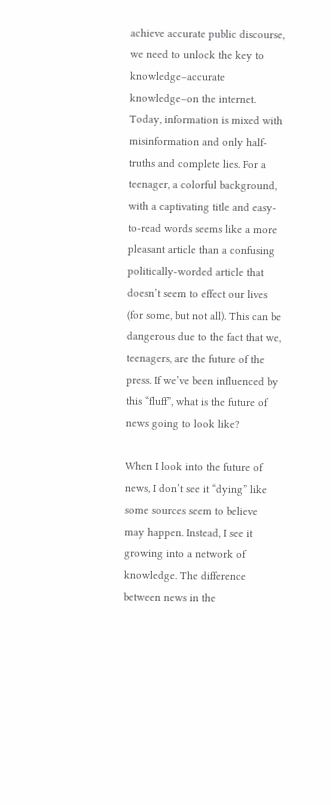achieve accurate public discourse, we need to unlock the key to knowledge–accurate knowledge–on the internet. Today, information is mixed with misinformation and only half-truths and complete lies. For a teenager, a colorful background, with a captivating title and easy-to-read words seems like a more pleasant article than a confusing politically-worded article that doesn’t seem to effect our lives (for some, but not all). This can be dangerous due to the fact that we, teenagers, are the future of the press. If we’ve been influenced by this “fluff”, what is the future of news going to look like?

When I look into the future of news, I don’t see it “dying” like some sources seem to believe may happen. Instead, I see it growing into a network of knowledge. The difference between news in the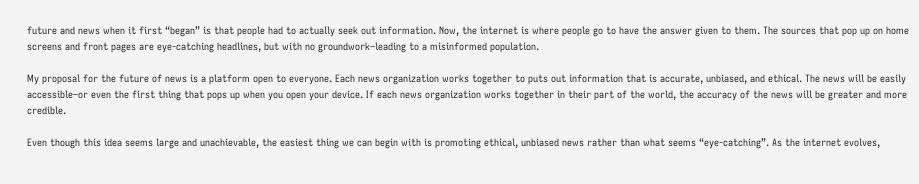future and news when it first “began” is that people had to actually seek out information. Now, the internet is where people go to have the answer given to them. The sources that pop up on home screens and front pages are eye-catching headlines, but with no groundwork–leading to a misinformed population.

My proposal for the future of news is a platform open to everyone. Each news organization works together to puts out information that is accurate, unbiased, and ethical. The news will be easily accessible–or even the first thing that pops up when you open your device. If each news organization works together in their part of the world, the accuracy of the news will be greater and more credible.

Even though this idea seems large and unachievable, the easiest thing we can begin with is promoting ethical, unbiased news rather than what seems “eye-catching”. As the internet evolves,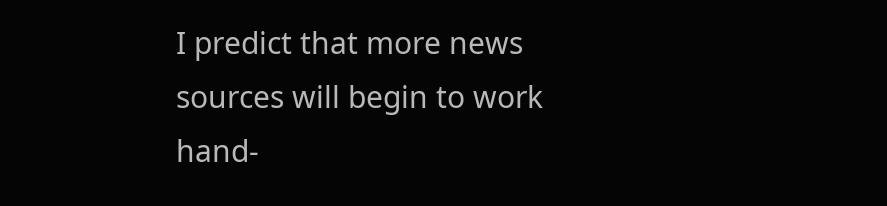I predict that more news sources will begin to work hand-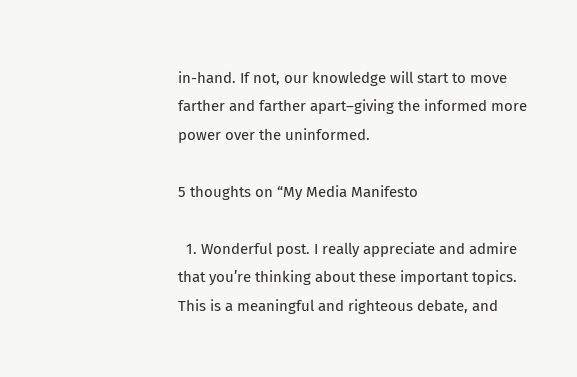in-hand. If not, our knowledge will start to move farther and farther apart–giving the informed more power over the uninformed.

5 thoughts on “My Media Manifesto

  1. Wonderful post. I really appreciate and admire that you’re thinking about these important topics. This is a meaningful and righteous debate, and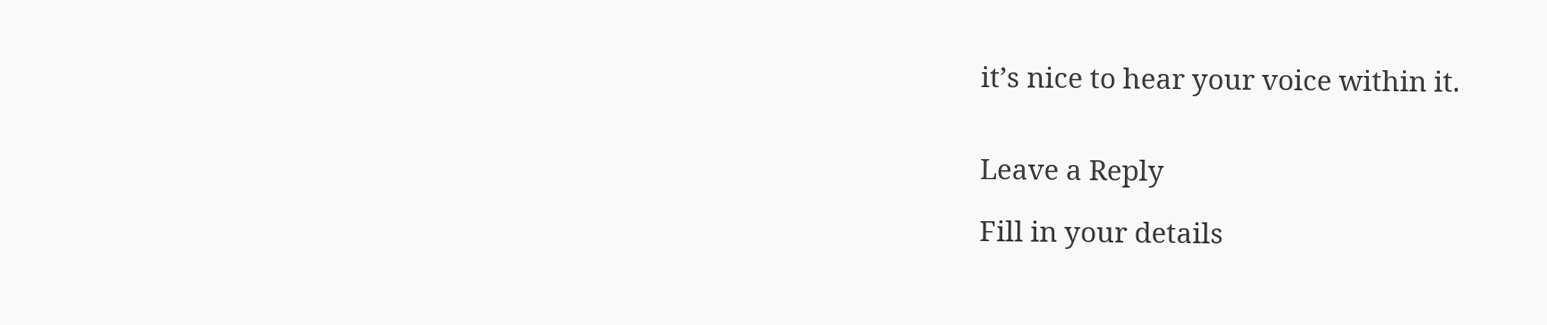it’s nice to hear your voice within it.


Leave a Reply

Fill in your details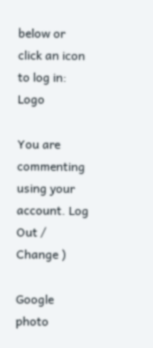below or click an icon to log in: Logo

You are commenting using your account. Log Out /  Change )

Google photo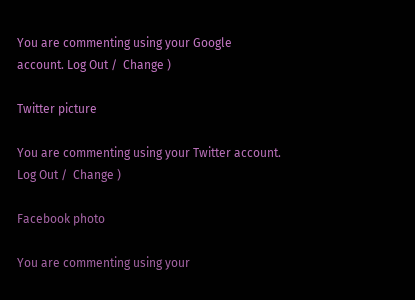You are commenting using your Google account. Log Out /  Change )

Twitter picture

You are commenting using your Twitter account. Log Out /  Change )

Facebook photo

You are commenting using your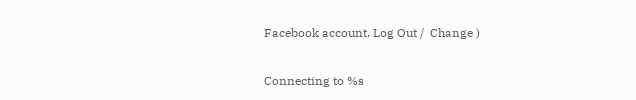Facebook account. Log Out /  Change )

Connecting to %s